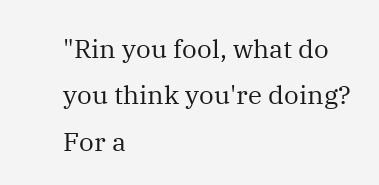"Rin you fool, what do you think you're doing? For a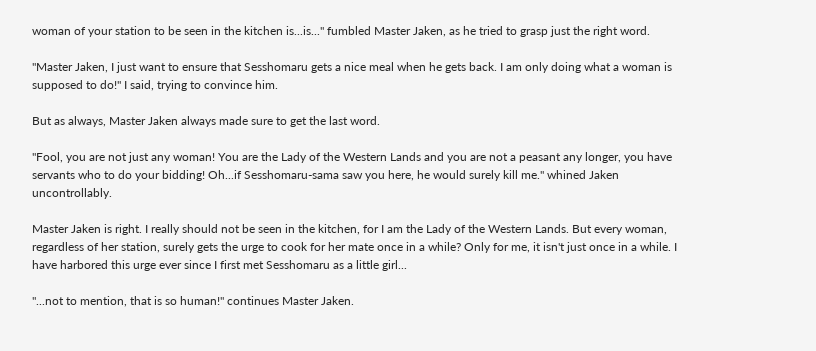woman of your station to be seen in the kitchen is...is..." fumbled Master Jaken, as he tried to grasp just the right word.

"Master Jaken, I just want to ensure that Sesshomaru gets a nice meal when he gets back. I am only doing what a woman is supposed to do!" I said, trying to convince him.

But as always, Master Jaken always made sure to get the last word.

"Fool, you are not just any woman! You are the Lady of the Western Lands and you are not a peasant any longer, you have servants who to do your bidding! Oh...if Sesshomaru-sama saw you here, he would surely kill me." whined Jaken uncontrollably.

Master Jaken is right. I really should not be seen in the kitchen, for I am the Lady of the Western Lands. But every woman, regardless of her station, surely gets the urge to cook for her mate once in a while? Only for me, it isn't just once in a while. I have harbored this urge ever since I first met Sesshomaru as a little girl...

"...not to mention, that is so human!" continues Master Jaken.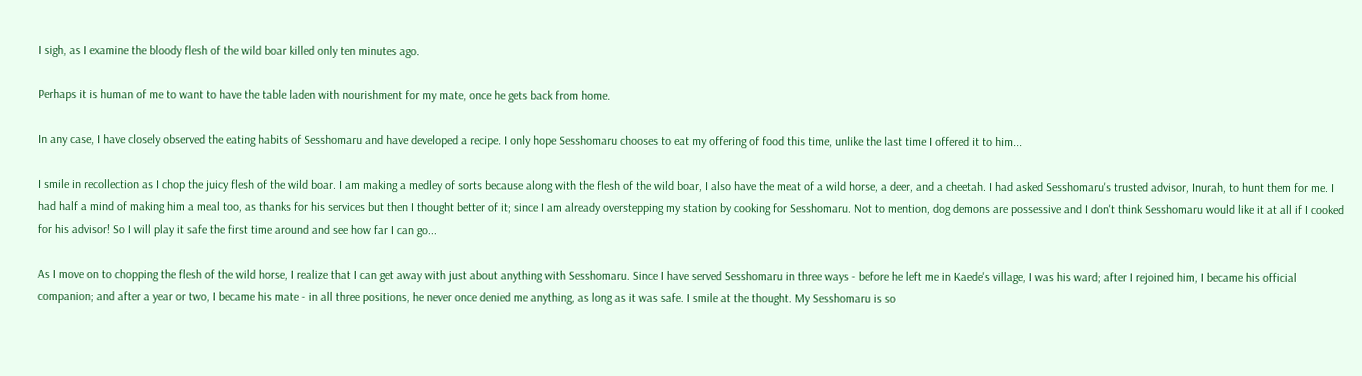I sigh, as I examine the bloody flesh of the wild boar killed only ten minutes ago.

Perhaps it is human of me to want to have the table laden with nourishment for my mate, once he gets back from home.

In any case, I have closely observed the eating habits of Sesshomaru and have developed a recipe. I only hope Sesshomaru chooses to eat my offering of food this time, unlike the last time I offered it to him...

I smile in recollection as I chop the juicy flesh of the wild boar. I am making a medley of sorts because along with the flesh of the wild boar, I also have the meat of a wild horse, a deer, and a cheetah. I had asked Sesshomaru's trusted advisor, Inurah, to hunt them for me. I had half a mind of making him a meal too, as thanks for his services but then I thought better of it; since I am already overstepping my station by cooking for Sesshomaru. Not to mention, dog demons are possessive and I don't think Sesshomaru would like it at all if I cooked for his advisor! So I will play it safe the first time around and see how far I can go...

As I move on to chopping the flesh of the wild horse, I realize that I can get away with just about anything with Sesshomaru. Since I have served Sesshomaru in three ways - before he left me in Kaede's village, I was his ward; after I rejoined him, I became his official companion; and after a year or two, I became his mate - in all three positions, he never once denied me anything, as long as it was safe. I smile at the thought. My Sesshomaru is so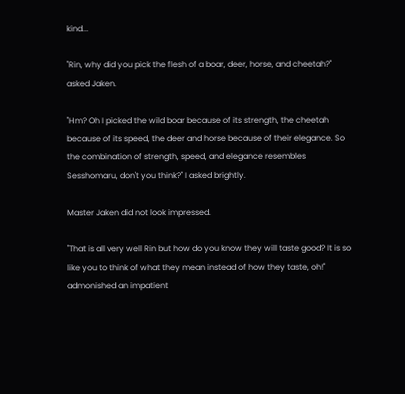kind...

"Rin, why did you pick the flesh of a boar, deer, horse, and cheetah?" asked Jaken.

"Hm? Oh I picked the wild boar because of its strength, the cheetah because of its speed, the deer and horse because of their elegance. So the combination of strength, speed, and elegance resembles Sesshomaru, don't you think?" I asked brightly.

Master Jaken did not look impressed.

"That is all very well Rin but how do you know they will taste good? It is so like you to think of what they mean instead of how they taste, oh!" admonished an impatient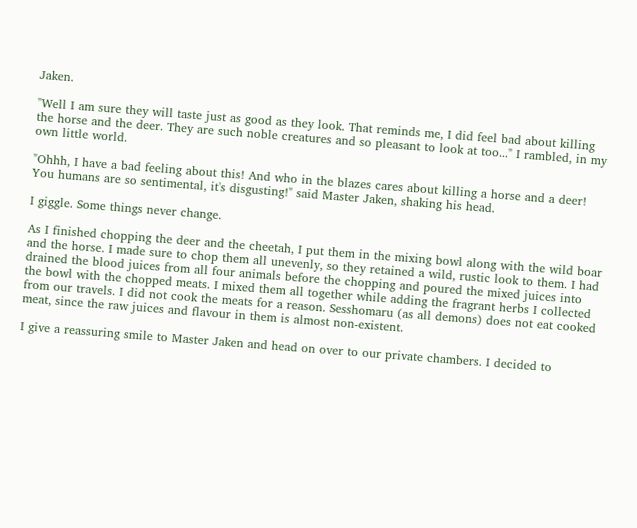Jaken.

"Well I am sure they will taste just as good as they look. That reminds me, I did feel bad about killing the horse and the deer. They are such noble creatures and so pleasant to look at too..." I rambled, in my own little world.

"Ohhh, I have a bad feeling about this! And who in the blazes cares about killing a horse and a deer! You humans are so sentimental, it's disgusting!" said Master Jaken, shaking his head.

I giggle. Some things never change.

As I finished chopping the deer and the cheetah, I put them in the mixing bowl along with the wild boar and the horse. I made sure to chop them all unevenly, so they retained a wild, rustic look to them. I had drained the blood juices from all four animals before the chopping and poured the mixed juices into the bowl with the chopped meats. I mixed them all together while adding the fragrant herbs I collected from our travels. I did not cook the meats for a reason. Sesshomaru (as all demons) does not eat cooked meat, since the raw juices and flavour in them is almost non-existent.

I give a reassuring smile to Master Jaken and head on over to our private chambers. I decided to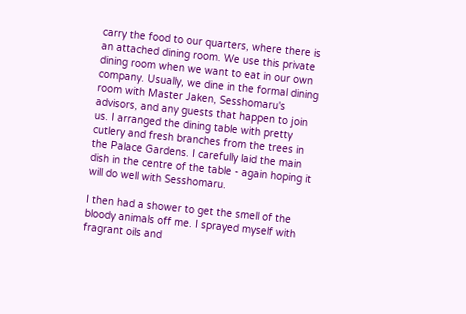carry the food to our quarters, where there is an attached dining room. We use this private dining room when we want to eat in our own company. Usually, we dine in the formal dining room with Master Jaken, Sesshomaru's advisors, and any guests that happen to join us. I arranged the dining table with pretty cutlery and fresh branches from the trees in the Palace Gardens. I carefully laid the main dish in the centre of the table - again hoping it will do well with Sesshomaru.

I then had a shower to get the smell of the bloody animals off me. I sprayed myself with fragrant oils and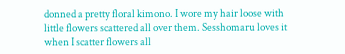donned a pretty floral kimono. I wore my hair loose with little flowers scattered all over them. Sesshomaru loves it when I scatter flowers all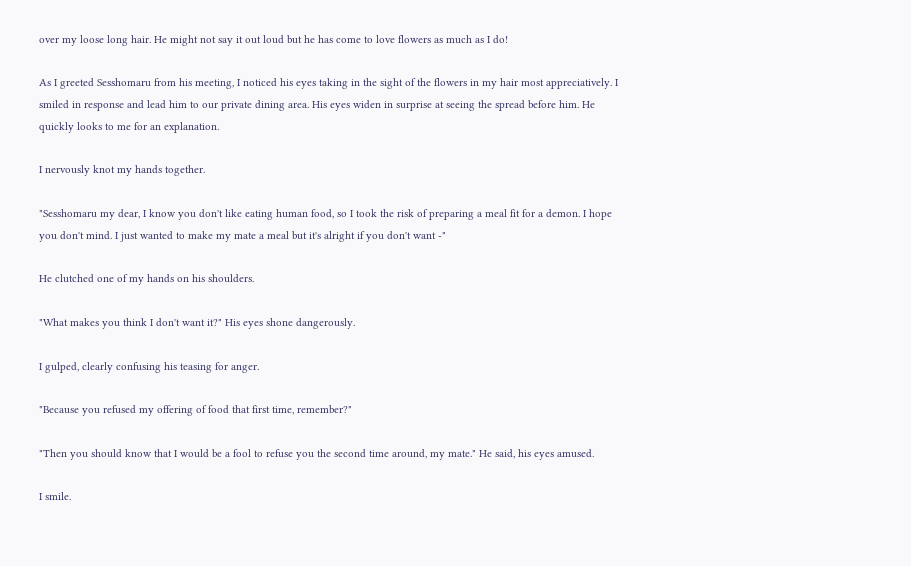over my loose long hair. He might not say it out loud but he has come to love flowers as much as I do!

As I greeted Sesshomaru from his meeting, I noticed his eyes taking in the sight of the flowers in my hair most appreciatively. I smiled in response and lead him to our private dining area. His eyes widen in surprise at seeing the spread before him. He quickly looks to me for an explanation.

I nervously knot my hands together.

"Sesshomaru my dear, I know you don't like eating human food, so I took the risk of preparing a meal fit for a demon. I hope you don't mind. I just wanted to make my mate a meal but it's alright if you don't want -"

He clutched one of my hands on his shoulders.

"What makes you think I don't want it?" His eyes shone dangerously.

I gulped, clearly confusing his teasing for anger.

"Because you refused my offering of food that first time, remember?"

"Then you should know that I would be a fool to refuse you the second time around, my mate." He said, his eyes amused.

I smile.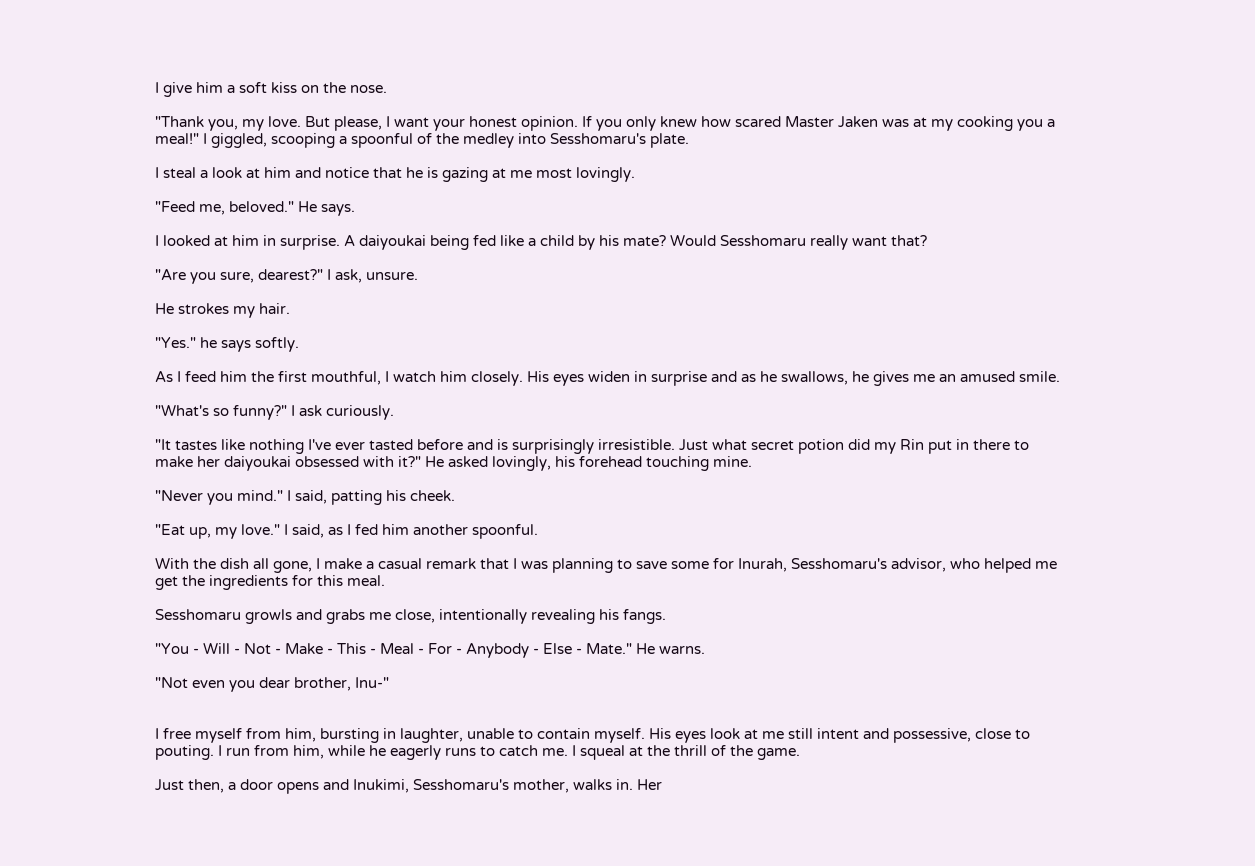I give him a soft kiss on the nose.

"Thank you, my love. But please, I want your honest opinion. If you only knew how scared Master Jaken was at my cooking you a meal!" I giggled, scooping a spoonful of the medley into Sesshomaru's plate.

I steal a look at him and notice that he is gazing at me most lovingly.

"Feed me, beloved." He says.

I looked at him in surprise. A daiyoukai being fed like a child by his mate? Would Sesshomaru really want that?

"Are you sure, dearest?" I ask, unsure.

He strokes my hair.

"Yes." he says softly.

As I feed him the first mouthful, I watch him closely. His eyes widen in surprise and as he swallows, he gives me an amused smile.

"What's so funny?" I ask curiously.

"It tastes like nothing I've ever tasted before and is surprisingly irresistible. Just what secret potion did my Rin put in there to make her daiyoukai obsessed with it?" He asked lovingly, his forehead touching mine.

"Never you mind." I said, patting his cheek.

"Eat up, my love." I said, as I fed him another spoonful.

With the dish all gone, I make a casual remark that I was planning to save some for Inurah, Sesshomaru's advisor, who helped me get the ingredients for this meal.

Sesshomaru growls and grabs me close, intentionally revealing his fangs.

"You - Will - Not - Make - This - Meal - For - Anybody - Else - Mate." He warns.

"Not even you dear brother, Inu-"


I free myself from him, bursting in laughter, unable to contain myself. His eyes look at me still intent and possessive, close to pouting. I run from him, while he eagerly runs to catch me. I squeal at the thrill of the game.

Just then, a door opens and Inukimi, Sesshomaru's mother, walks in. Her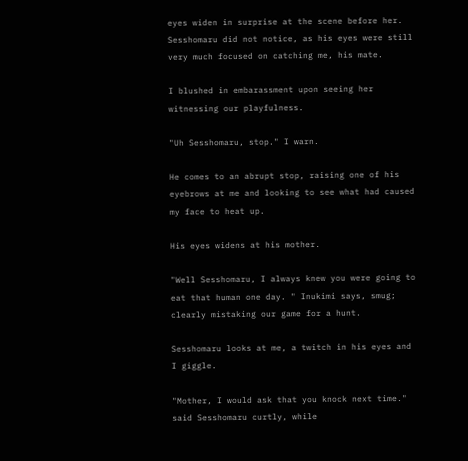eyes widen in surprise at the scene before her. Sesshomaru did not notice, as his eyes were still very much focused on catching me, his mate.

I blushed in embarassment upon seeing her witnessing our playfulness.

"Uh Sesshomaru, stop." I warn.

He comes to an abrupt stop, raising one of his eyebrows at me and looking to see what had caused my face to heat up.

His eyes widens at his mother.

"Well Sesshomaru, I always knew you were going to eat that human one day. " Inukimi says, smug; clearly mistaking our game for a hunt.

Sesshomaru looks at me, a twitch in his eyes and I giggle.

"Mother, I would ask that you knock next time." said Sesshomaru curtly, while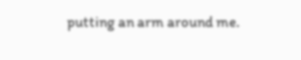putting an arm around me.